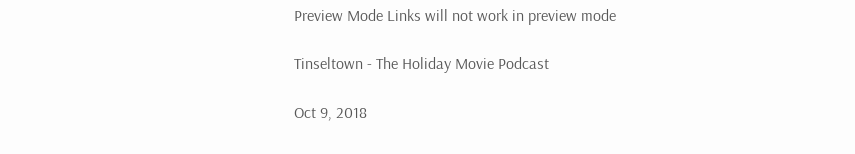Preview Mode Links will not work in preview mode

Tinseltown - The Holiday Movie Podcast

Oct 9, 2018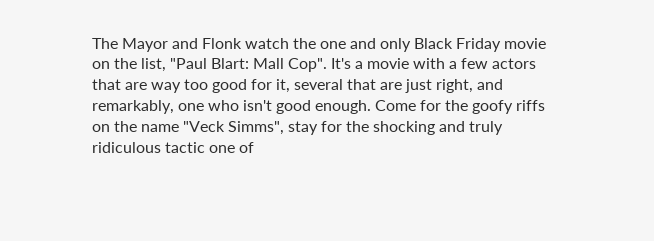The Mayor and Flonk watch the one and only Black Friday movie on the list, "Paul Blart: Mall Cop". It's a movie with a few actors that are way too good for it, several that are just right, and remarkably, one who isn't good enough. Come for the goofy riffs on the name "Veck Simms", stay for the shocking and truly ridiculous tactic one of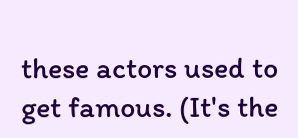these actors used to get famous. (It's the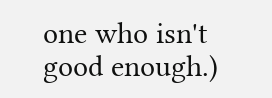one who isn't good enough.)